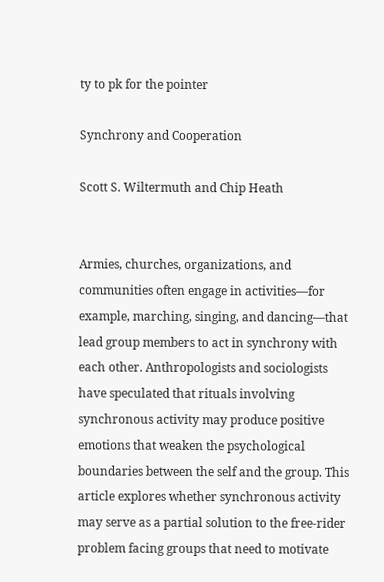ty to pk for the pointer

Synchrony and Cooperation

Scott S. Wiltermuth and Chip Heath


Armies, churches, organizations, and communities often engage in activities—for example, marching, singing, and dancing—that lead group members to act in synchrony with each other. Anthropologists and sociologists have speculated that rituals involving synchronous activity may produce positive emotions that weaken the psychological boundaries between the self and the group. This article explores whether synchronous activity may serve as a partial solution to the free-rider problem facing groups that need to motivate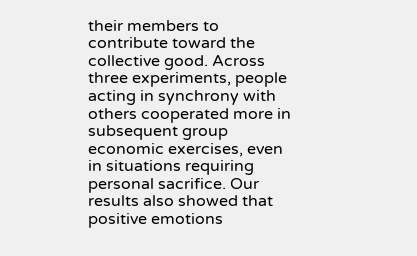their members to contribute toward the collective good. Across three experiments, people acting in synchrony with others cooperated more in subsequent group economic exercises, even in situations requiring personal sacrifice. Our results also showed that positive emotions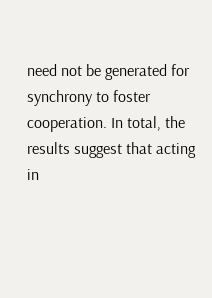need not be generated for synchrony to foster cooperation. In total, the results suggest that acting in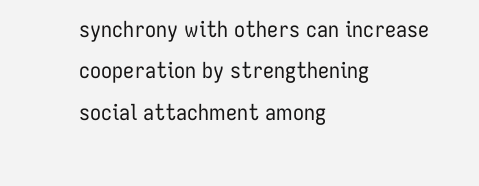synchrony with others can increase cooperation by strengthening social attachment among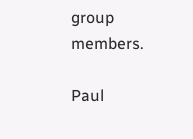group members.

Paul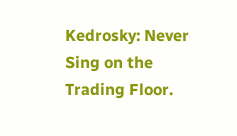Kedrosky: Never Sing on the Trading Floor.